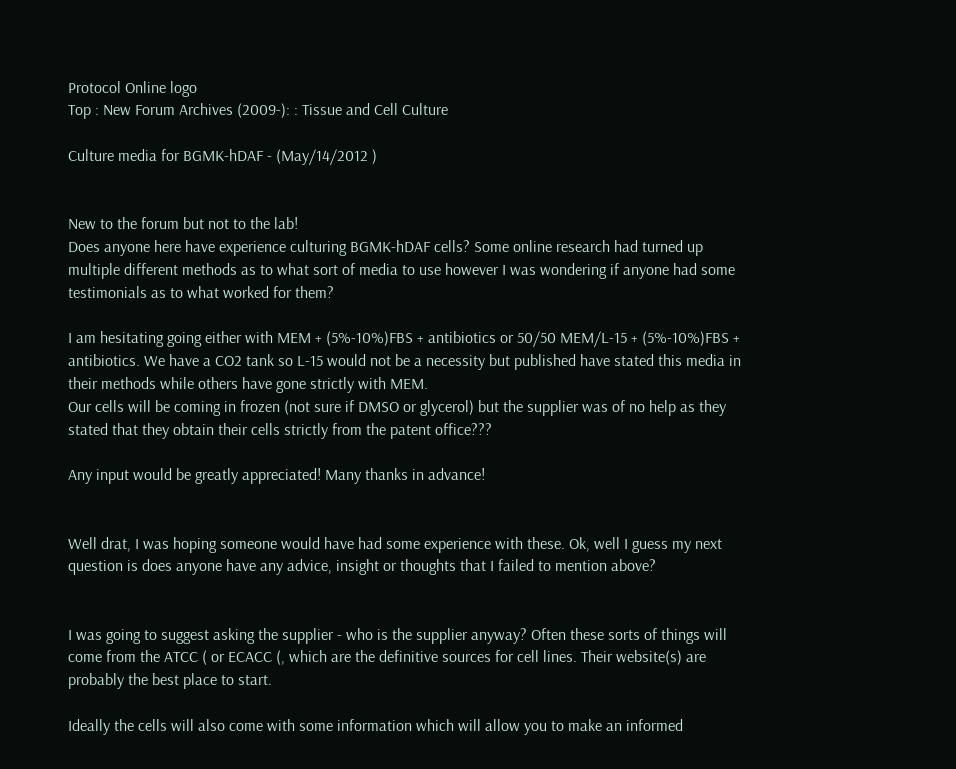Protocol Online logo
Top : New Forum Archives (2009-): : Tissue and Cell Culture

Culture media for BGMK-hDAF - (May/14/2012 )


New to the forum but not to the lab!
Does anyone here have experience culturing BGMK-hDAF cells? Some online research had turned up multiple different methods as to what sort of media to use however I was wondering if anyone had some testimonials as to what worked for them?

I am hesitating going either with MEM + (5%-10%)FBS + antibiotics or 50/50 MEM/L-15 + (5%-10%)FBS + antibiotics. We have a CO2 tank so L-15 would not be a necessity but published have stated this media in their methods while others have gone strictly with MEM.
Our cells will be coming in frozen (not sure if DMSO or glycerol) but the supplier was of no help as they stated that they obtain their cells strictly from the patent office???

Any input would be greatly appreciated! Many thanks in advance!


Well drat, I was hoping someone would have had some experience with these. Ok, well I guess my next question is does anyone have any advice, insight or thoughts that I failed to mention above?


I was going to suggest asking the supplier - who is the supplier anyway? Often these sorts of things will come from the ATCC ( or ECACC (, which are the definitive sources for cell lines. Their website(s) are probably the best place to start.

Ideally the cells will also come with some information which will allow you to make an informed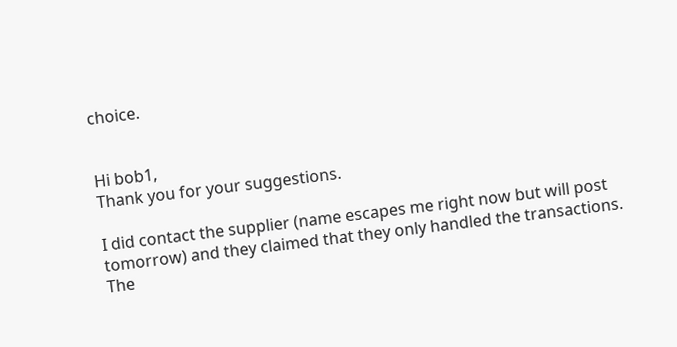choice.


Hi bob1,
Thank you for your suggestions.

I did contact the supplier (name escapes me right now but will post tomorrow) and they claimed that they only handled the transactions. The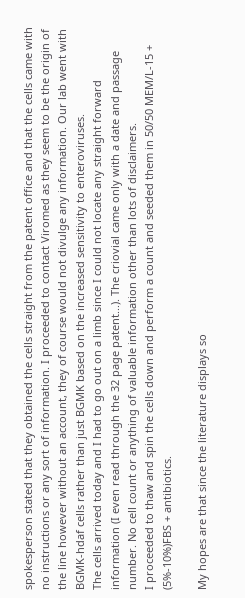spokesperson stated that they obtained the cells straight from the patent office and that the cells came with no instructions or any sort of information. I proceeded to contact Viromed as they seem to be the origin of the line however without an account, they of course would not divulge any information. Our lab went with BGMK-hdaf cells rather than just BGMK based on the increased sensitivity to enteroviruses.
The cells arrived today and I had to go out on a limb since I could not locate any straight forward information (I even read through the 32 page patent...). The criovial came only with a date and passage number. No cell count or anything of valuable information other than lots of disclaimers.
I proceeded to thaw and spin the cells down and perform a count and seeded them in 50/50 MEM/L-15 + (5%-10%)FBS + antibiotics.

My hopes are that since the literature displays so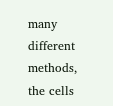many different methods, the cells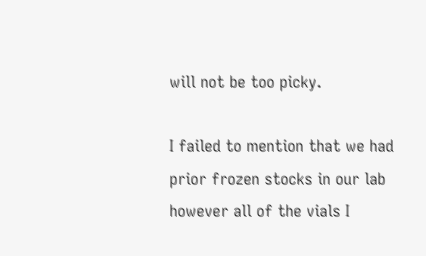will not be too picky.

I failed to mention that we had prior frozen stocks in our lab however all of the vials I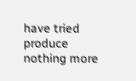have tried produce nothing more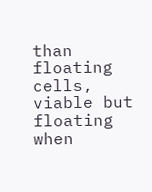than floating cells, viable but floating when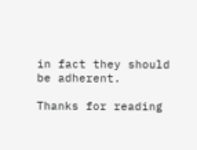in fact they should be adherent.

Thanks for reading